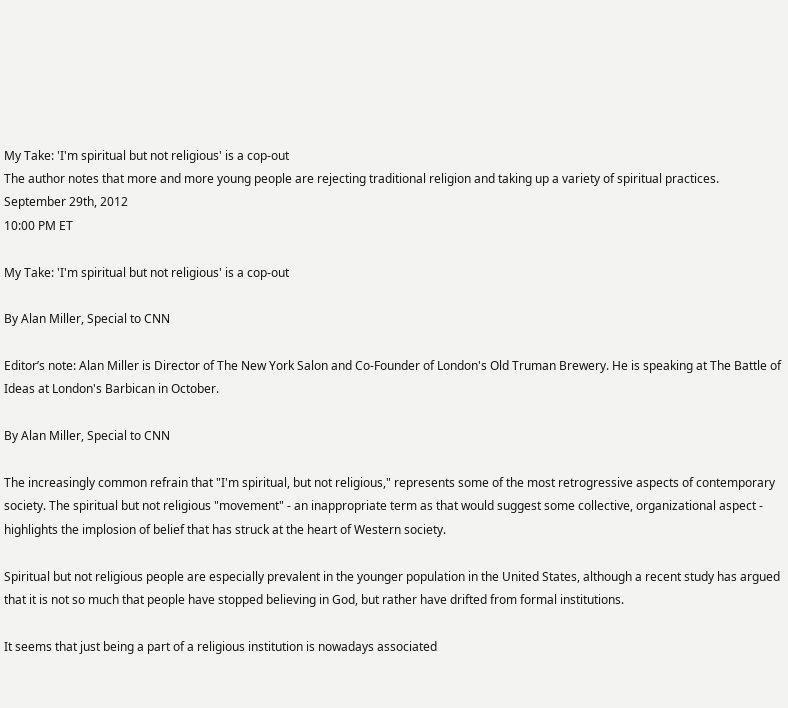My Take: 'I'm spiritual but not religious' is a cop-out
The author notes that more and more young people are rejecting traditional religion and taking up a variety of spiritual practices.
September 29th, 2012
10:00 PM ET

My Take: 'I'm spiritual but not religious' is a cop-out

By Alan Miller, Special to CNN

Editor’s note: Alan Miller is Director of The New York Salon and Co-Founder of London's Old Truman Brewery. He is speaking at The Battle of Ideas at London's Barbican in October.

By Alan Miller, Special to CNN

The increasingly common refrain that "I'm spiritual, but not religious," represents some of the most retrogressive aspects of contemporary society. The spiritual but not religious "movement" - an inappropriate term as that would suggest some collective, organizational aspect - highlights the implosion of belief that has struck at the heart of Western society.

Spiritual but not religious people are especially prevalent in the younger population in the United States, although a recent study has argued that it is not so much that people have stopped believing in God, but rather have drifted from formal institutions.

It seems that just being a part of a religious institution is nowadays associated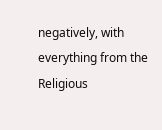negatively, with everything from the Religious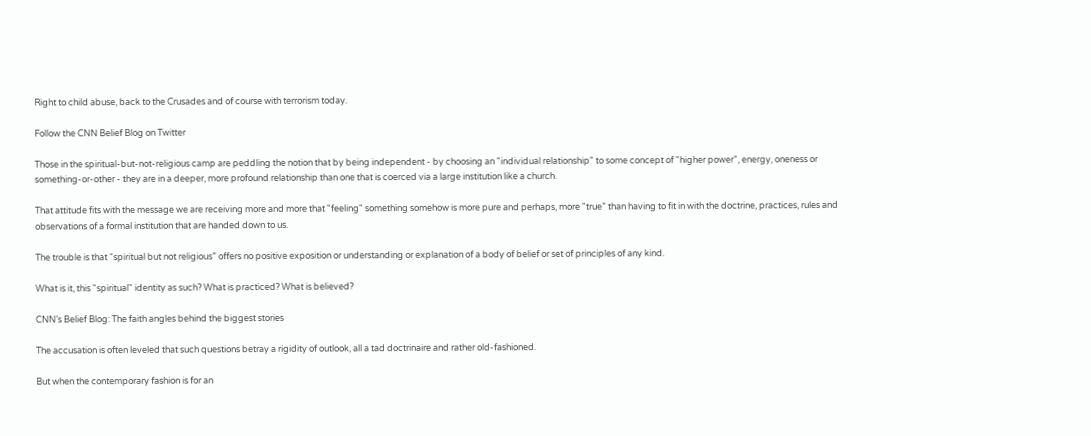Right to child abuse, back to the Crusades and of course with terrorism today.

Follow the CNN Belief Blog on Twitter

Those in the spiritual-but-not-religious camp are peddling the notion that by being independent - by choosing an "individual relationship" to some concept of "higher power", energy, oneness or something-or-other - they are in a deeper, more profound relationship than one that is coerced via a large institution like a church.

That attitude fits with the message we are receiving more and more that "feeling" something somehow is more pure and perhaps, more "true” than having to fit in with the doctrine, practices, rules and observations of a formal institution that are handed down to us.

The trouble is that “spiritual but not religious” offers no positive exposition or understanding or explanation of a body of belief or set of principles of any kind.

What is it, this "spiritual" identity as such? What is practiced? What is believed?

CNN’s Belief Blog: The faith angles behind the biggest stories

The accusation is often leveled that such questions betray a rigidity of outlook, all a tad doctrinaire and rather old-fashioned.

But when the contemporary fashion is for an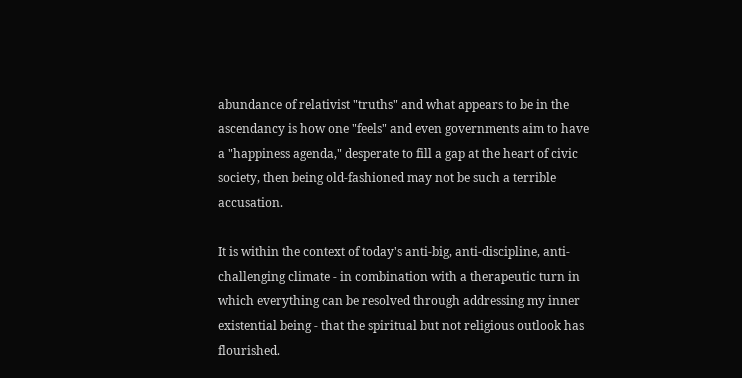abundance of relativist "truths" and what appears to be in the ascendancy is how one "feels" and even governments aim to have a "happiness agenda," desperate to fill a gap at the heart of civic society, then being old-fashioned may not be such a terrible accusation.

It is within the context of today's anti-big, anti-discipline, anti-challenging climate - in combination with a therapeutic turn in which everything can be resolved through addressing my inner existential being - that the spiritual but not religious outlook has flourished.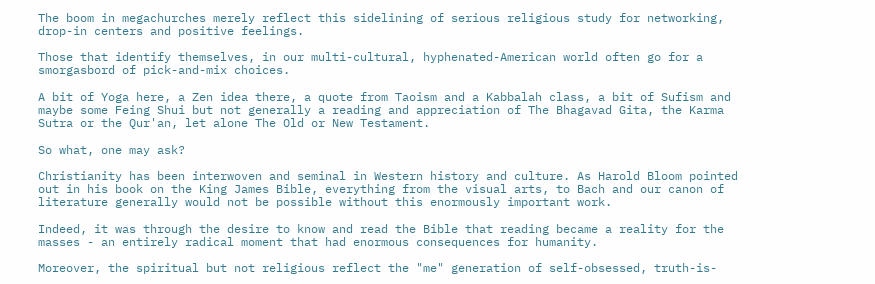The boom in megachurches merely reflect this sidelining of serious religious study for networking, drop-in centers and positive feelings.

Those that identify themselves, in our multi-cultural, hyphenated-American world often go for a smorgasbord of pick-and-mix choices.

A bit of Yoga here, a Zen idea there, a quote from Taoism and a Kabbalah class, a bit of Sufism and maybe some Feing Shui but not generally a reading and appreciation of The Bhagavad Gita, the Karma Sutra or the Qur'an, let alone The Old or New Testament.

So what, one may ask?

Christianity has been interwoven and seminal in Western history and culture. As Harold Bloom pointed out in his book on the King James Bible, everything from the visual arts, to Bach and our canon of literature generally would not be possible without this enormously important work.

Indeed, it was through the desire to know and read the Bible that reading became a reality for the masses - an entirely radical moment that had enormous consequences for humanity.

Moreover, the spiritual but not religious reflect the "me" generation of self-obsessed, truth-is-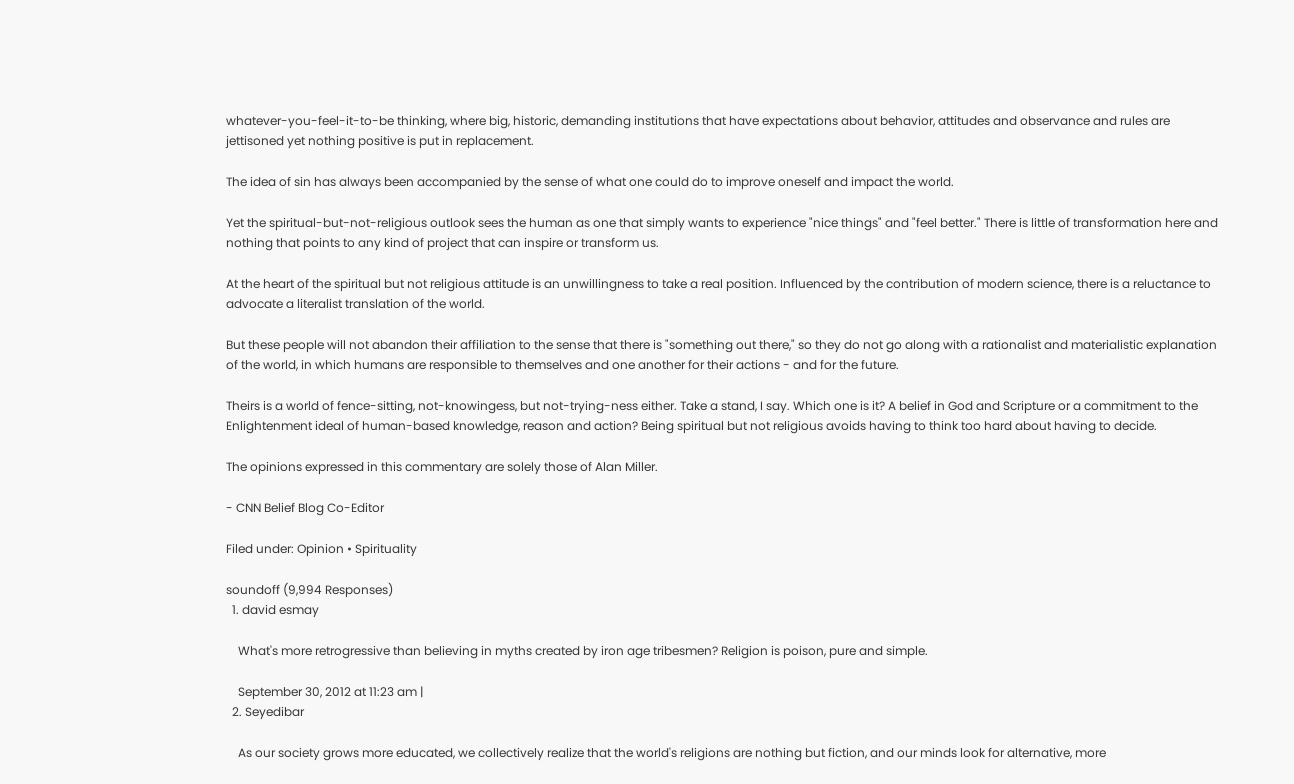whatever-you-feel-it-to-be thinking, where big, historic, demanding institutions that have expectations about behavior, attitudes and observance and rules are jettisoned yet nothing positive is put in replacement.

The idea of sin has always been accompanied by the sense of what one could do to improve oneself and impact the world.

Yet the spiritual-but-not-religious outlook sees the human as one that simply wants to experience "nice things" and "feel better." There is little of transformation here and nothing that points to any kind of project that can inspire or transform us.

At the heart of the spiritual but not religious attitude is an unwillingness to take a real position. Influenced by the contribution of modern science, there is a reluctance to advocate a literalist translation of the world.

But these people will not abandon their affiliation to the sense that there is "something out there," so they do not go along with a rationalist and materialistic explanation of the world, in which humans are responsible to themselves and one another for their actions - and for the future.

Theirs is a world of fence-sitting, not-knowingess, but not-trying-ness either. Take a stand, I say. Which one is it? A belief in God and Scripture or a commitment to the Enlightenment ideal of human-based knowledge, reason and action? Being spiritual but not religious avoids having to think too hard about having to decide.

The opinions expressed in this commentary are solely those of Alan Miller.

- CNN Belief Blog Co-Editor

Filed under: Opinion • Spirituality

soundoff (9,994 Responses)
  1. david esmay

    What's more retrogressive than believing in myths created by iron age tribesmen? Religion is poison, pure and simple.

    September 30, 2012 at 11:23 am |
  2. Seyedibar

    As our society grows more educated, we collectively realize that the world's religions are nothing but fiction, and our minds look for alternative, more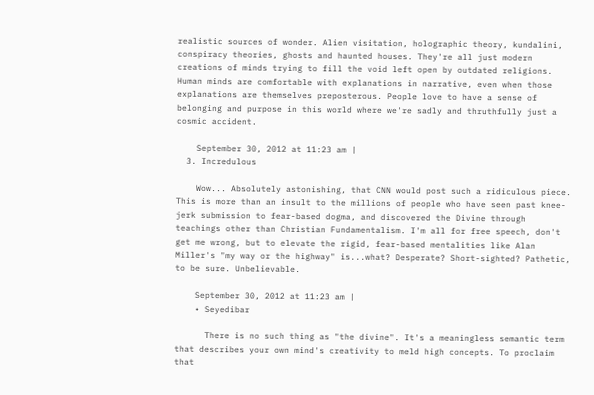realistic sources of wonder. Alien visitation, holographic theory, kundalini, conspiracy theories, ghosts and haunted houses. They're all just modern creations of minds trying to fill the void left open by outdated religions. Human minds are comfortable with explanations in narrative, even when those explanations are themselves preposterous. People love to have a sense of belonging and purpose in this world where we're sadly and thruthfully just a cosmic accident.

    September 30, 2012 at 11:23 am |
  3. Incredulous

    Wow... Absolutely astonishing, that CNN would post such a ridiculous piece. This is more than an insult to the millions of people who have seen past knee-jerk submission to fear-based dogma, and discovered the Divine through teachings other than Christian Fundamentalism. I'm all for free speech, don't get me wrong, but to elevate the rigid, fear-based mentalities like Alan Miller's "my way or the highway" is...what? Desperate? Short-sighted? Pathetic, to be sure. Unbelievable.

    September 30, 2012 at 11:23 am |
    • Seyedibar

      There is no such thing as "the divine". It's a meaningless semantic term that describes your own mind's creativity to meld high concepts. To proclaim that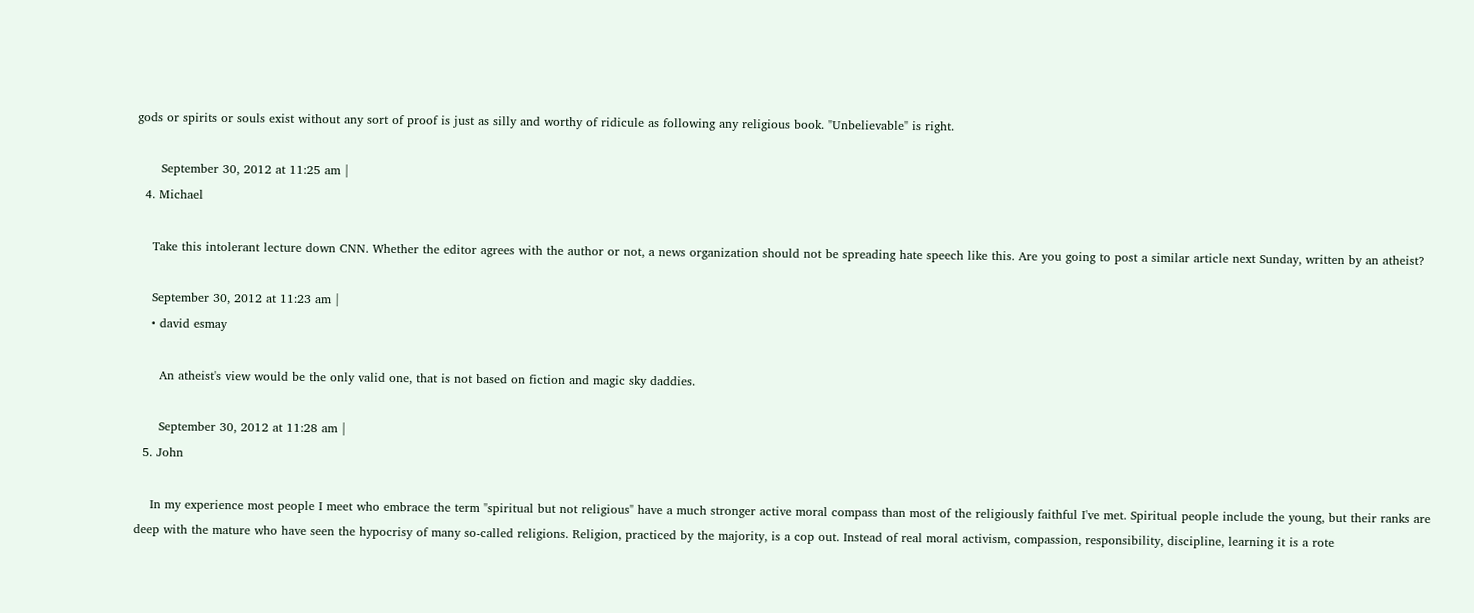gods or spirits or souls exist without any sort of proof is just as silly and worthy of ridicule as following any religious book. "Unbelievable" is right.

      September 30, 2012 at 11:25 am |
  4. Michael

    Take this intolerant lecture down CNN. Whether the editor agrees with the author or not, a news organization should not be spreading hate speech like this. Are you going to post a similar article next Sunday, written by an atheist?

    September 30, 2012 at 11:23 am |
    • david esmay

      An atheist's view would be the only valid one, that is not based on fiction and magic sky daddies.

      September 30, 2012 at 11:28 am |
  5. John

    In my experience most people I meet who embrace the term "spiritual but not religious" have a much stronger active moral compass than most of the religiously faithful I've met. Spiritual people include the young, but their ranks are deep with the mature who have seen the hypocrisy of many so-called religions. Religion, practiced by the majority, is a cop out. Instead of real moral activism, compassion, responsibility, discipline, learning it is a rote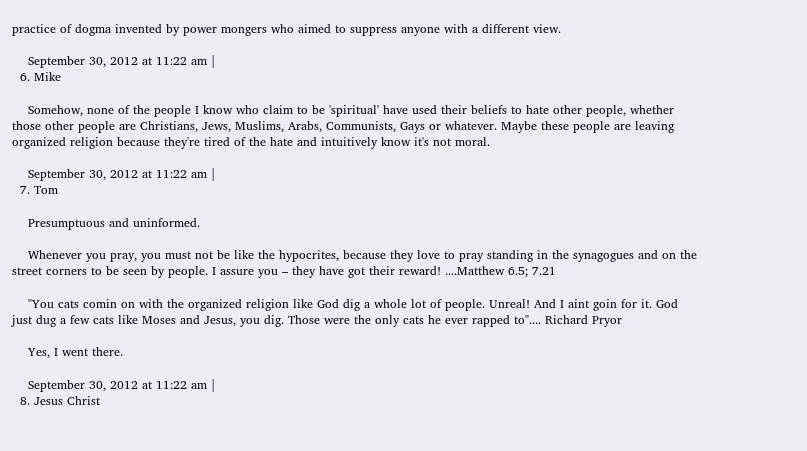practice of dogma invented by power mongers who aimed to suppress anyone with a different view.

    September 30, 2012 at 11:22 am |
  6. Mike

    Somehow, none of the people I know who claim to be 'spiritual' have used their beliefs to hate other people, whether those other people are Christians, Jews, Muslims, Arabs, Communists, Gays or whatever. Maybe these people are leaving organized religion because they're tired of the hate and intuitively know it's not moral.

    September 30, 2012 at 11:22 am |
  7. Tom

    Presumptuous and uninformed.

    Whenever you pray, you must not be like the hypocrites, because they love to pray standing in the synagogues and on the street corners to be seen by people. I assure you – they have got their reward! ....Matthew 6.5; 7.21

    "You cats comin on with the organized religion like God dig a whole lot of people. Unreal! And I aint goin for it. God just dug a few cats like Moses and Jesus, you dig. Those were the only cats he ever rapped to".... Richard Pryor

    Yes, I went there.

    September 30, 2012 at 11:22 am |
  8. Jesus Christ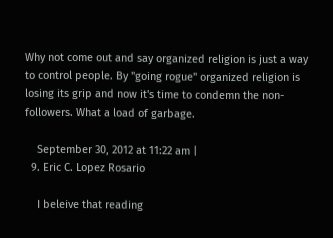Why not come out and say organized religion is just a way to control people. By "going rogue" organized religion is losing its grip and now it's time to condemn the non-followers. What a load of garbage.

    September 30, 2012 at 11:22 am |
  9. Eric C. Lopez Rosario

    I beleive that reading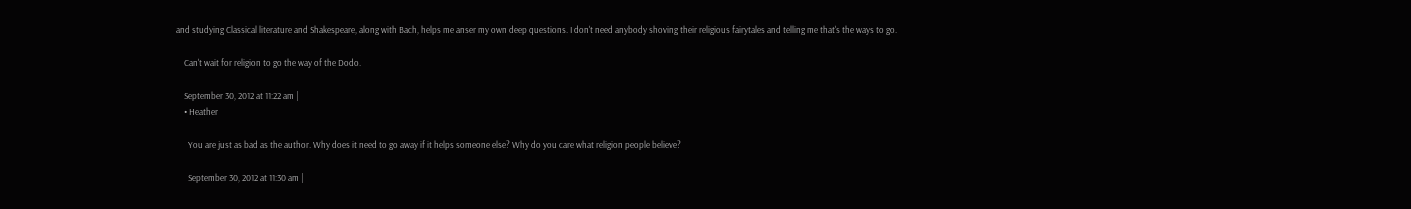and studying Classical literature and Shakespeare, along with Bach, helps me anser my own deep questions. I don't need anybody shoving their religious fairytales and telling me that's the ways to go.

    Can't wait for religion to go the way of the Dodo.

    September 30, 2012 at 11:22 am |
    • Heather

      You are just as bad as the author. Why does it need to go away if it helps someone else? Why do you care what religion people believe?

      September 30, 2012 at 11:30 am |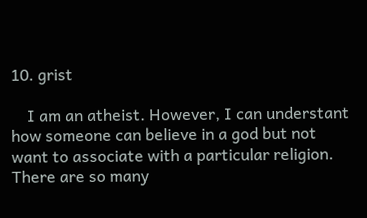10. grist

    I am an atheist. However, I can understant how someone can believe in a god but not want to associate with a particular religion. There are so many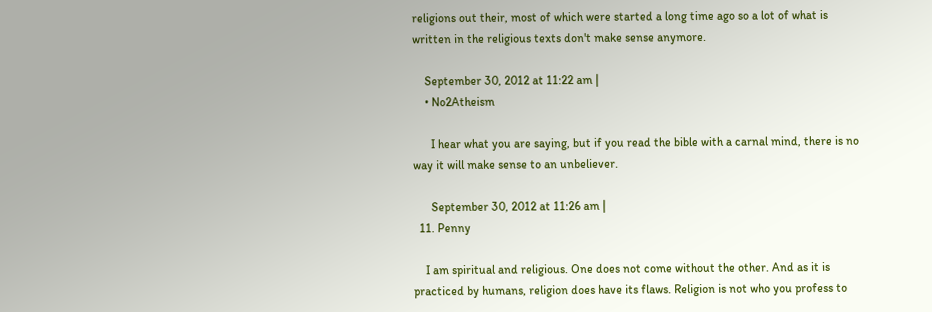religions out their, most of which were started a long time ago so a lot of what is written in the religious texts don't make sense anymore.

    September 30, 2012 at 11:22 am |
    • No2Atheism

      I hear what you are saying, but if you read the bible with a carnal mind, there is no way it will make sense to an unbeliever.

      September 30, 2012 at 11:26 am |
  11. Penny

    I am spiritual and religious. One does not come without the other. And as it is practiced by humans, religion does have its flaws. Religion is not who you profess to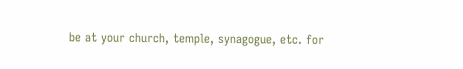be at your church, temple, synagogue, etc. for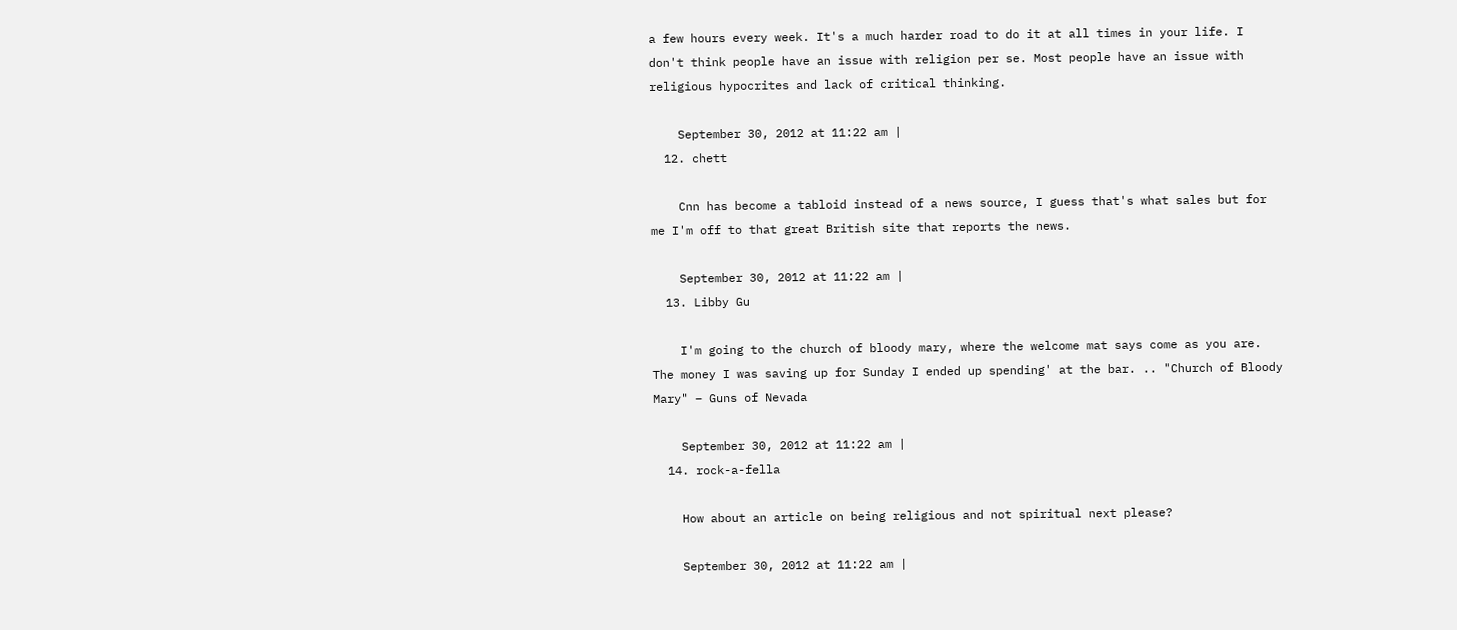a few hours every week. It's a much harder road to do it at all times in your life. I don't think people have an issue with religion per se. Most people have an issue with religious hypocrites and lack of critical thinking.

    September 30, 2012 at 11:22 am |
  12. chett

    Cnn has become a tabloid instead of a news source, I guess that's what sales but for me I'm off to that great British site that reports the news.

    September 30, 2012 at 11:22 am |
  13. Libby Gu

    I'm going to the church of bloody mary, where the welcome mat says come as you are. The money I was saving up for Sunday I ended up spending' at the bar. .. "Church of Bloody Mary" – Guns of Nevada

    September 30, 2012 at 11:22 am |
  14. rock-a-fella

    How about an article on being religious and not spiritual next please?

    September 30, 2012 at 11:22 am |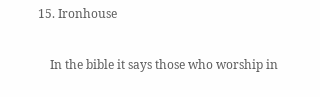15. Ironhouse

    In the bible it says those who worship in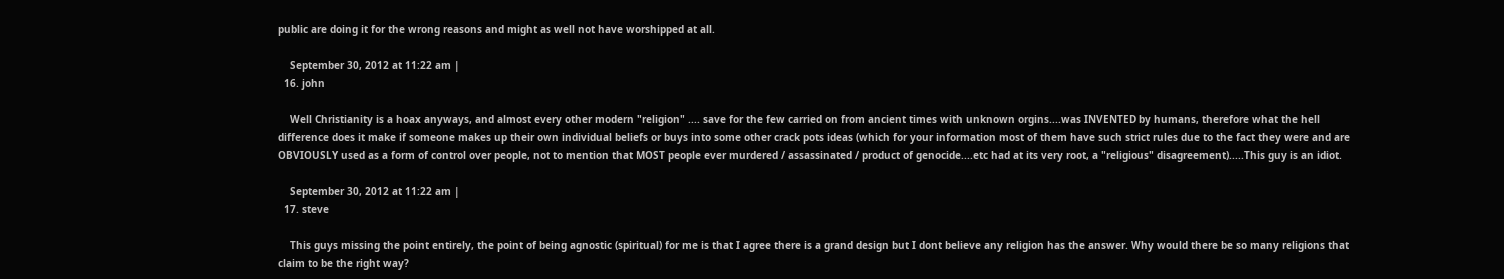public are doing it for the wrong reasons and might as well not have worshipped at all.

    September 30, 2012 at 11:22 am |
  16. john

    Well Christianity is a hoax anyways, and almost every other modern "religion" .... save for the few carried on from ancient times with unknown orgins....was INVENTED by humans, therefore what the hell difference does it make if someone makes up their own individual beliefs or buys into some other crack pots ideas (which for your information most of them have such strict rules due to the fact they were and are OBVIOUSLY used as a form of control over people, not to mention that MOST people ever murdered / assassinated / product of genocide....etc had at its very root, a "religious" disagreement).....This guy is an idiot.

    September 30, 2012 at 11:22 am |
  17. steve

    This guys missing the point entirely, the point of being agnostic (spiritual) for me is that I agree there is a grand design but I dont believe any religion has the answer. Why would there be so many religions that claim to be the right way?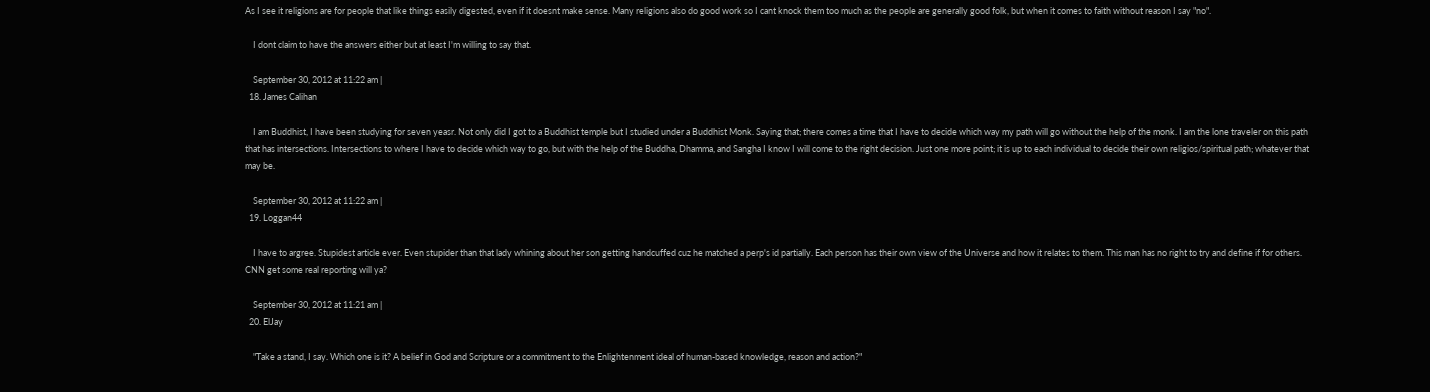As I see it religions are for people that like things easily digested, even if it doesnt make sense. Many religions also do good work so I cant knock them too much as the people are generally good folk, but when it comes to faith without reason I say "no".

    I dont claim to have the answers either but at least I'm willing to say that.

    September 30, 2012 at 11:22 am |
  18. James Calihan

    I am Buddhist, I have been studying for seven yeasr. Not only did I got to a Buddhist temple but I studied under a Buddhist Monk. Saying that; there comes a time that I have to decide which way my path will go without the help of the monk. I am the lone traveler on this path that has intersections. Intersections to where I have to decide which way to go, but with the help of the Buddha, Dhamma, and Sangha I know I will come to the right decision. Just one more point; it is up to each individual to decide their own religios/spiritual path; whatever that may be.

    September 30, 2012 at 11:22 am |
  19. Loggan44

    I have to argree. Stupidest article ever. Even stupider than that lady whining about her son getting handcuffed cuz he matched a perp's id partially. Each person has their own view of the Universe and how it relates to them. This man has no right to try and define if for others. CNN get some real reporting will ya?

    September 30, 2012 at 11:21 am |
  20. ElJay

    "Take a stand, I say. Which one is it? A belief in God and Scripture or a commitment to the Enlightenment ideal of human-based knowledge, reason and action?"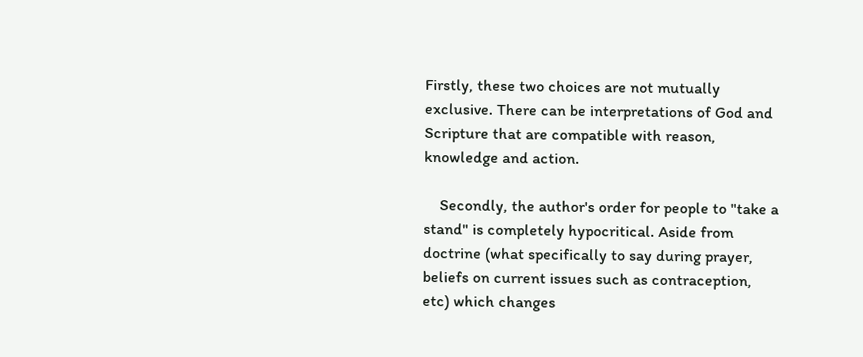Firstly, these two choices are not mutually exclusive. There can be interpretations of God and Scripture that are compatible with reason, knowledge and action.

    Secondly, the author's order for people to "take a stand" is completely hypocritical. Aside from doctrine (what specifically to say during prayer, beliefs on current issues such as contraception, etc) which changes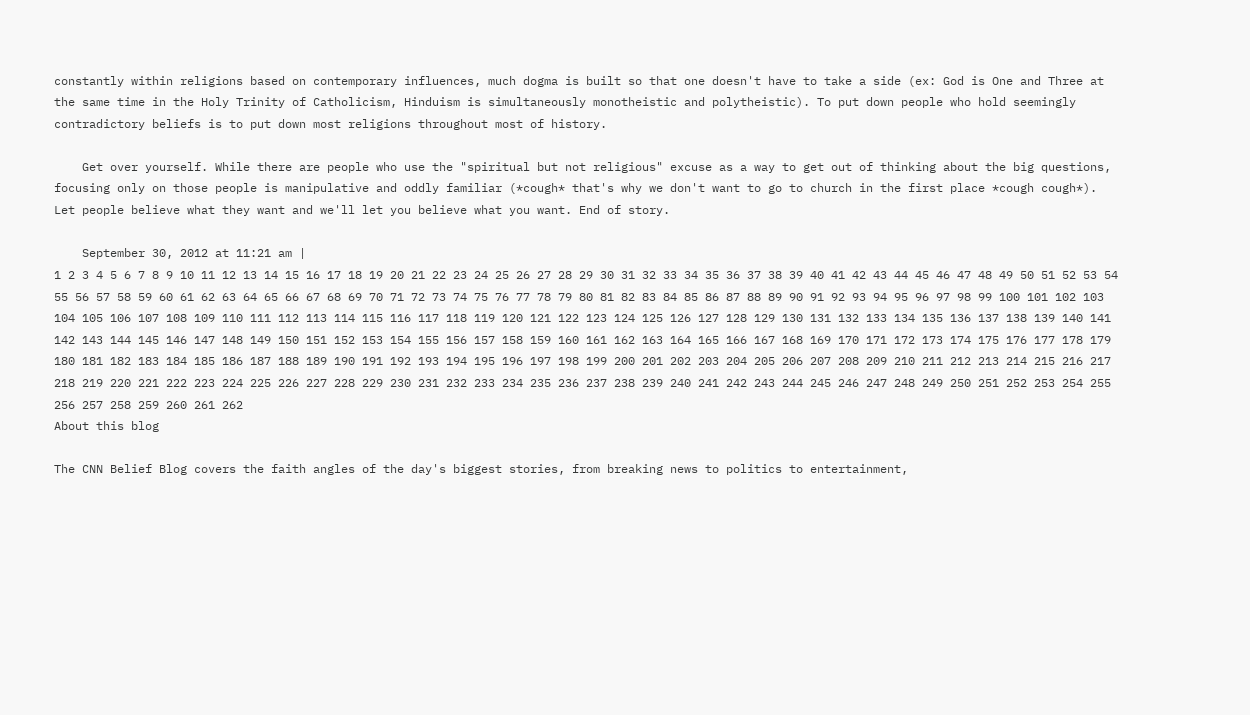constantly within religions based on contemporary influences, much dogma is built so that one doesn't have to take a side (ex: God is One and Three at the same time in the Holy Trinity of Catholicism, Hinduism is simultaneously monotheistic and polytheistic). To put down people who hold seemingly contradictory beliefs is to put down most religions throughout most of history.

    Get over yourself. While there are people who use the "spiritual but not religious" excuse as a way to get out of thinking about the big questions, focusing only on those people is manipulative and oddly familiar (*cough* that's why we don't want to go to church in the first place *cough cough*). Let people believe what they want and we'll let you believe what you want. End of story.

    September 30, 2012 at 11:21 am |
1 2 3 4 5 6 7 8 9 10 11 12 13 14 15 16 17 18 19 20 21 22 23 24 25 26 27 28 29 30 31 32 33 34 35 36 37 38 39 40 41 42 43 44 45 46 47 48 49 50 51 52 53 54 55 56 57 58 59 60 61 62 63 64 65 66 67 68 69 70 71 72 73 74 75 76 77 78 79 80 81 82 83 84 85 86 87 88 89 90 91 92 93 94 95 96 97 98 99 100 101 102 103 104 105 106 107 108 109 110 111 112 113 114 115 116 117 118 119 120 121 122 123 124 125 126 127 128 129 130 131 132 133 134 135 136 137 138 139 140 141 142 143 144 145 146 147 148 149 150 151 152 153 154 155 156 157 158 159 160 161 162 163 164 165 166 167 168 169 170 171 172 173 174 175 176 177 178 179 180 181 182 183 184 185 186 187 188 189 190 191 192 193 194 195 196 197 198 199 200 201 202 203 204 205 206 207 208 209 210 211 212 213 214 215 216 217 218 219 220 221 222 223 224 225 226 227 228 229 230 231 232 233 234 235 236 237 238 239 240 241 242 243 244 245 246 247 248 249 250 251 252 253 254 255 256 257 258 259 260 261 262
About this blog

The CNN Belief Blog covers the faith angles of the day's biggest stories, from breaking news to politics to entertainment,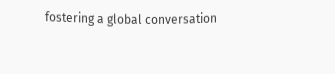fostering a global conversation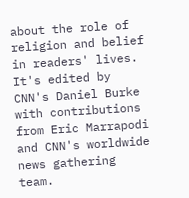about the role of religion and belief in readers' lives. It's edited by CNN's Daniel Burke with contributions from Eric Marrapodi and CNN's worldwide news gathering team.